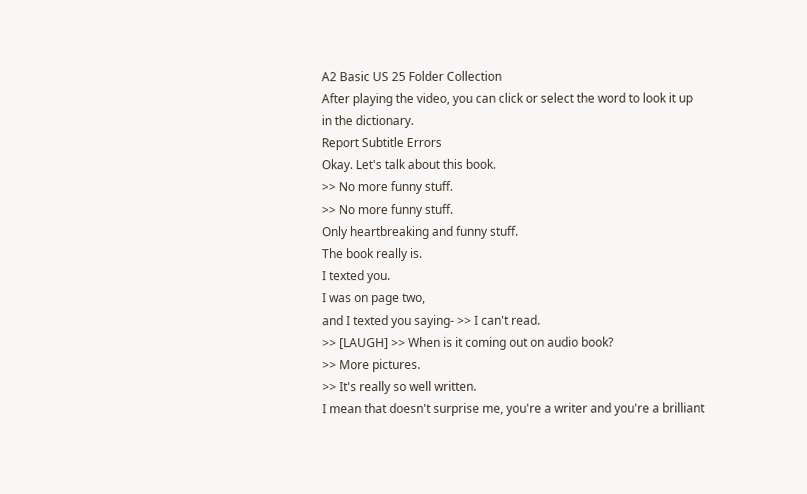A2 Basic US 25 Folder Collection
After playing the video, you can click or select the word to look it up in the dictionary.
Report Subtitle Errors
Okay. Let's talk about this book.
>> No more funny stuff.
>> No more funny stuff.
Only heartbreaking and funny stuff.
The book really is.
I texted you.
I was on page two,
and I texted you saying- >> I can't read.
>> [LAUGH] >> When is it coming out on audio book?
>> More pictures.
>> It's really so well written.
I mean that doesn't surprise me, you're a writer and you're a brilliant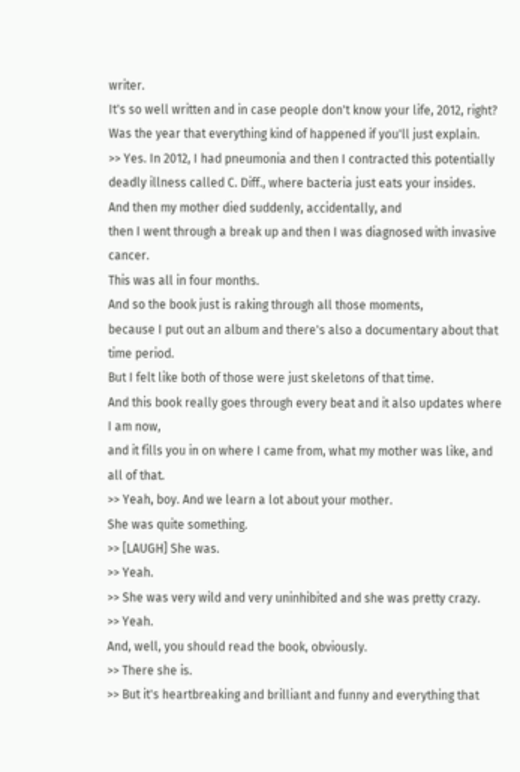writer.
It's so well written and in case people don't know your life, 2012, right?
Was the year that everything kind of happened if you'll just explain.
>> Yes. In 2012, I had pneumonia and then I contracted this potentially
deadly illness called C. Diff., where bacteria just eats your insides.
And then my mother died suddenly, accidentally, and
then I went through a break up and then I was diagnosed with invasive cancer.
This was all in four months.
And so the book just is raking through all those moments,
because I put out an album and there's also a documentary about that time period.
But I felt like both of those were just skeletons of that time.
And this book really goes through every beat and it also updates where I am now,
and it fills you in on where I came from, what my mother was like, and all of that.
>> Yeah, boy. And we learn a lot about your mother.
She was quite something.
>> [LAUGH] She was.
>> Yeah.
>> She was very wild and very uninhibited and she was pretty crazy.
>> Yeah.
And, well, you should read the book, obviously.
>> There she is.
>> But it's heartbreaking and brilliant and funny and everything that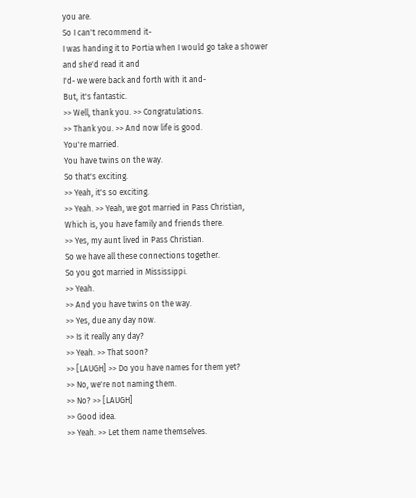you are.
So I can't recommend it-
I was handing it to Portia when I would go take a shower and she'd read it and
I'd- we were back and forth with it and-
But, it's fantastic.
>> Well, thank you. >> Congratulations.
>> Thank you. >> And now life is good.
You're married.
You have twins on the way.
So that's exciting.
>> Yeah, it's so exciting.
>> Yeah. >> Yeah, we got married in Pass Christian,
Which is, you have family and friends there.
>> Yes, my aunt lived in Pass Christian.
So we have all these connections together.
So you got married in Mississippi.
>> Yeah.
>> And you have twins on the way.
>> Yes, due any day now.
>> Is it really any day?
>> Yeah. >> That soon?
>> [LAUGH] >> Do you have names for them yet?
>> No, we're not naming them.
>> No? >> [LAUGH]
>> Good idea.
>> Yeah. >> Let them name themselves.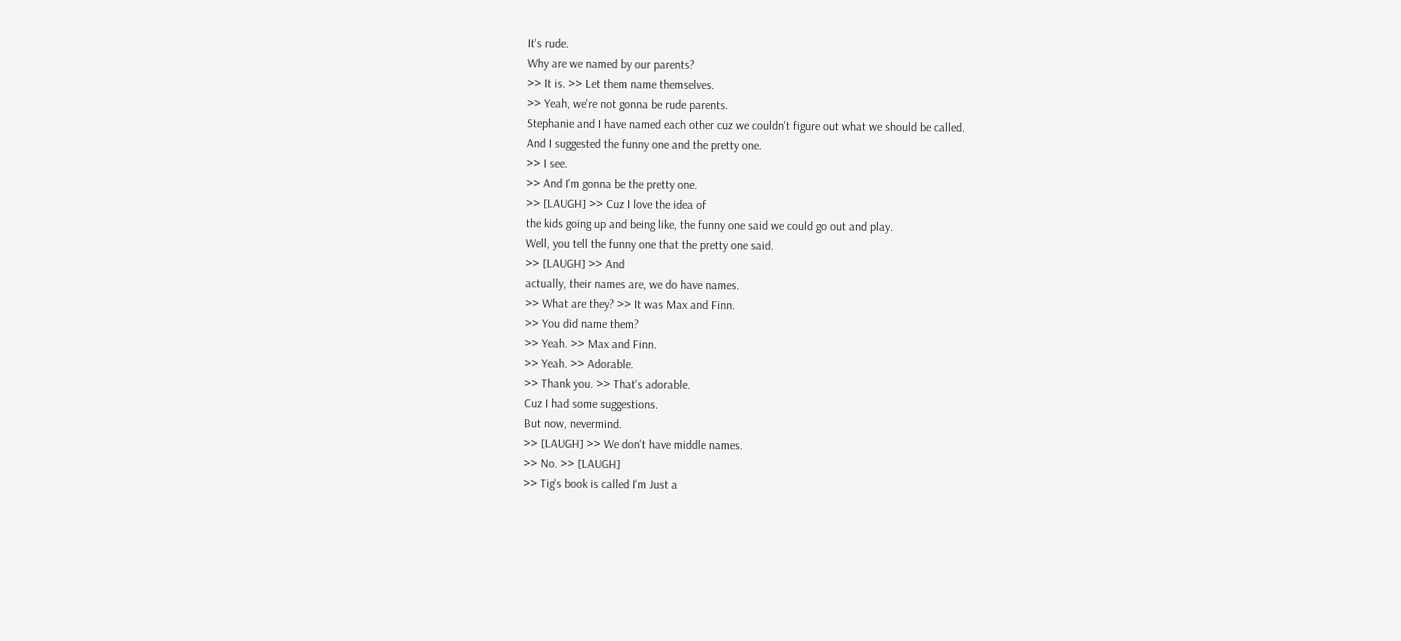It's rude.
Why are we named by our parents?
>> It is. >> Let them name themselves.
>> Yeah, we're not gonna be rude parents.
Stephanie and I have named each other cuz we couldn't figure out what we should be called.
And I suggested the funny one and the pretty one.
>> I see.
>> And I'm gonna be the pretty one.
>> [LAUGH] >> Cuz I love the idea of
the kids going up and being like, the funny one said we could go out and play.
Well, you tell the funny one that the pretty one said.
>> [LAUGH] >> And
actually, their names are, we do have names.
>> What are they? >> It was Max and Finn.
>> You did name them?
>> Yeah. >> Max and Finn.
>> Yeah. >> Adorable.
>> Thank you. >> That's adorable.
Cuz I had some suggestions.
But now, nevermind.
>> [LAUGH] >> We don't have middle names.
>> No. >> [LAUGH]
>> Tig's book is called I'm Just a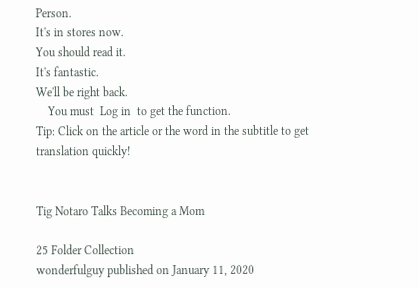Person.
It's in stores now.
You should read it.
It's fantastic.
We'll be right back.
    You must  Log in  to get the function.
Tip: Click on the article or the word in the subtitle to get translation quickly!


Tig Notaro Talks Becoming a Mom

25 Folder Collection
wonderfulguy published on January 11, 2020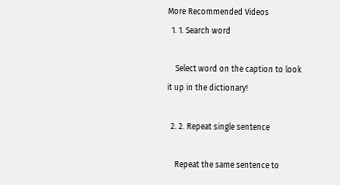More Recommended Videos
  1. 1. Search word

    Select word on the caption to look it up in the dictionary!

  2. 2. Repeat single sentence

    Repeat the same sentence to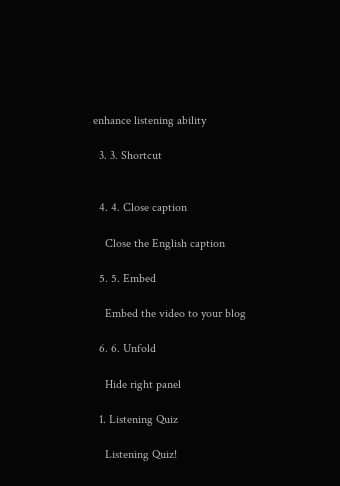enhance listening ability

  3. 3. Shortcut


  4. 4. Close caption

    Close the English caption

  5. 5. Embed

    Embed the video to your blog

  6. 6. Unfold

    Hide right panel

  1. Listening Quiz

    Listening Quiz!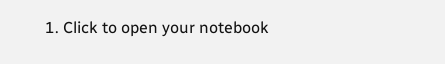1. Click to open your notebook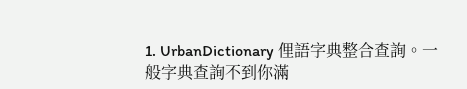1. UrbanDictionary 俚語字典整合查詢。一般字典查詢不到你滿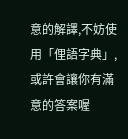意的解譯,不妨使用「俚語字典」,或許會讓你有滿意的答案喔